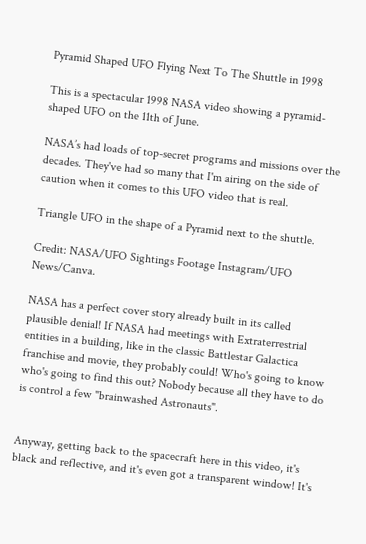Pyramid Shaped UFO Flying Next To The Shuttle in 1998

This is a spectacular 1998 NASA video showing a pyramid-shaped UFO on the 11th of June.

NASA’s had loads of top-secret programs and missions over the decades. They've had so many that I'm airing on the side of caution when it comes to this UFO video that is real.

Triangle UFO in the shape of a Pyramid next to the shuttle.

Credit: NASA/UFO Sightings Footage Instagram/UFO News/Canva.

NASA has a perfect cover story already built in its called plausible denial! If NASA had meetings with Extraterrestrial entities in a building, like in the classic Battlestar Galactica franchise and movie, they probably could! Who's going to know who's going to find this out? Nobody because all they have to do is control a few "brainwashed Astronauts".


Anyway, getting back to the spacecraft here in this video, it's black and reflective, and it's even got a transparent window! It's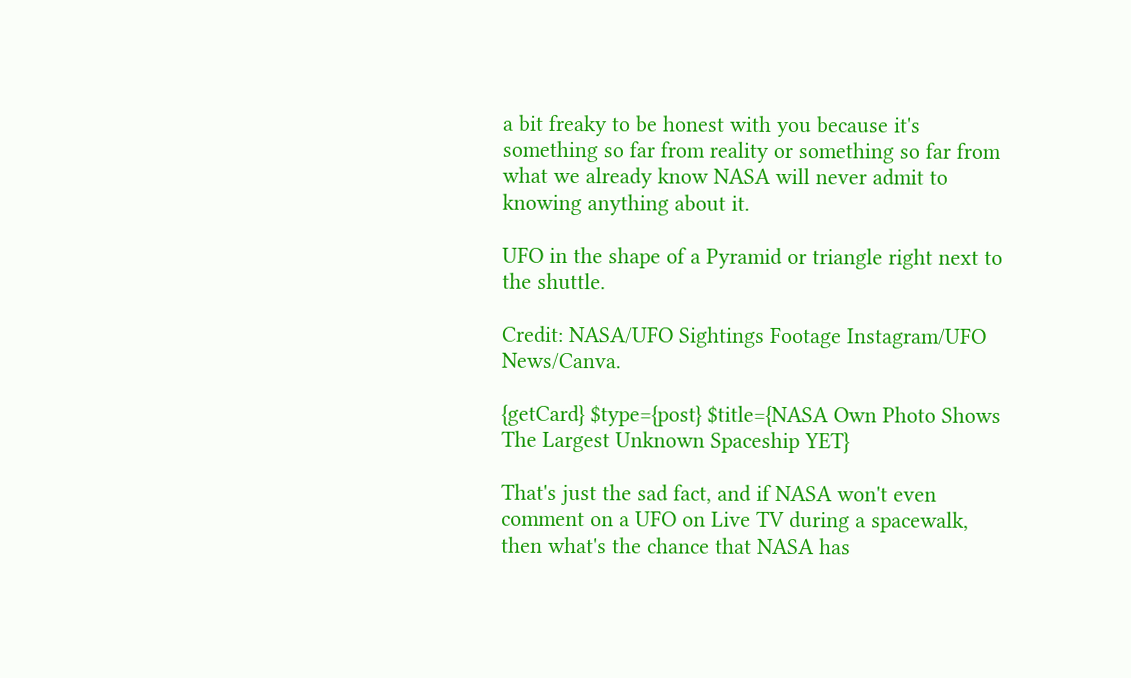a bit freaky to be honest with you because it's something so far from reality or something so far from what we already know NASA will never admit to knowing anything about it.

UFO in the shape of a Pyramid or triangle right next to the shuttle.

Credit: NASA/UFO Sightings Footage Instagram/UFO News/Canva.

{getCard} $type={post} $title={NASA Own Photo Shows The Largest Unknown Spaceship YET}

That's just the sad fact, and if NASA won't even comment on a UFO on Live TV during a spacewalk, then what's the chance that NASA has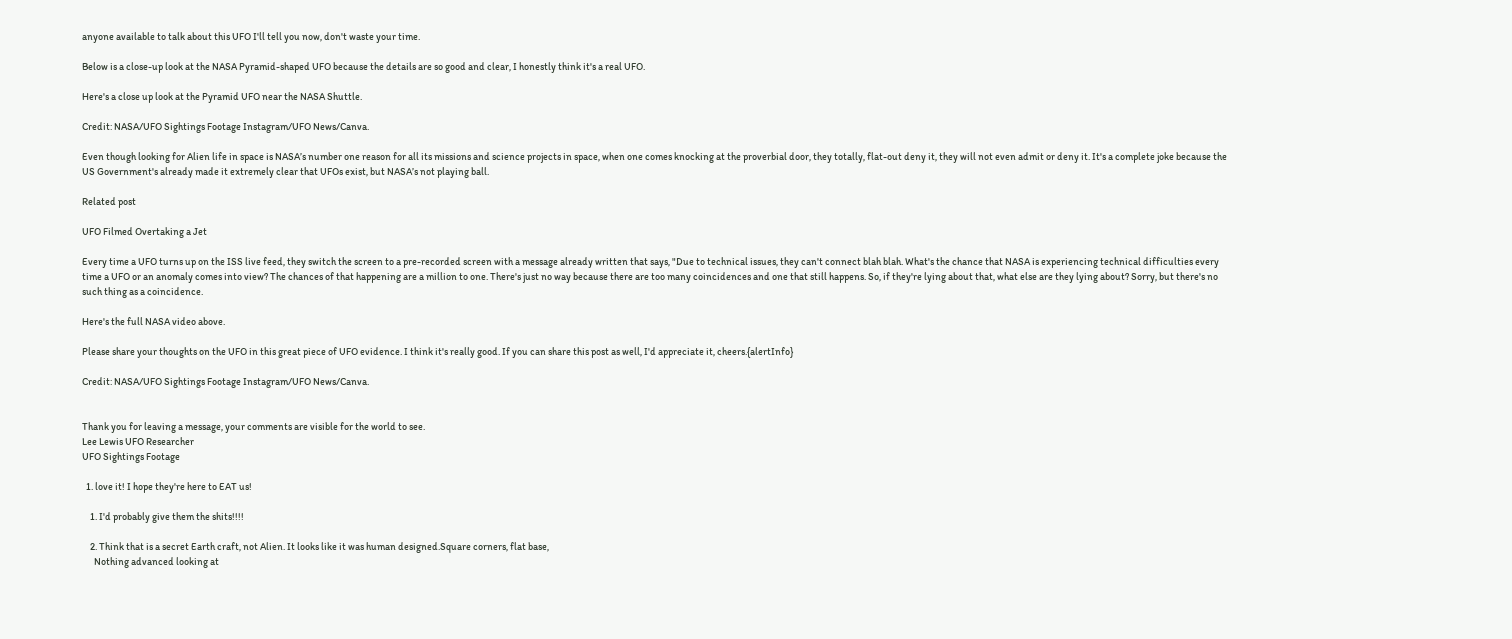anyone available to talk about this UFO I'll tell you now, don't waste your time.

Below is a close-up look at the NASA Pyramid-shaped UFO because the details are so good and clear, I honestly think it's a real UFO.

Here's a close up look at the Pyramid UFO near the NASA Shuttle.

Credit: NASA/UFO Sightings Footage Instagram/UFO News/Canva.

Even though looking for Alien life in space is NASA’s number one reason for all its missions and science projects in space, when one comes knocking at the proverbial door, they totally, flat-out deny it, they will not even admit or deny it. It's a complete joke because the US Government's already made it extremely clear that UFOs exist, but NASA’s not playing ball.

Related post

UFO Filmed Overtaking a Jet

Every time a UFO turns up on the ISS live feed, they switch the screen to a pre-recorded screen with a message already written that says, "Due to technical issues, they can't connect blah blah. What's the chance that NASA is experiencing technical difficulties every time a UFO or an anomaly comes into view? The chances of that happening are a million to one. There's just no way because there are too many coincidences and one that still happens. So, if they're lying about that, what else are they lying about? Sorry, but there's no such thing as a coincidence.

Here's the full NASA video above.

Please share your thoughts on the UFO in this great piece of UFO evidence. I think it's really good. If you can share this post as well, I'd appreciate it, cheers.{alertInfo}

Credit: NASA/UFO Sightings Footage Instagram/UFO News/Canva.


Thank you for leaving a message, your comments are visible for the world to see.
Lee Lewis UFO Researcher
UFO Sightings Footage

  1. love it! I hope they're here to EAT us!

    1. I'd probably give them the shits!!!!

    2. Think that is a secret Earth craft, not Alien. It looks like it was human designed.Square corners, flat base,
      Nothing advanced looking at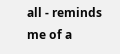all - reminds me of a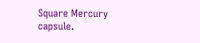Square Mercury capsule.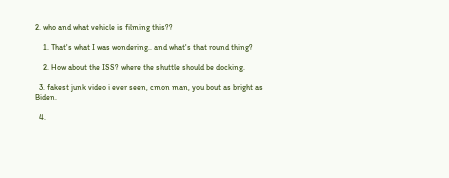2. who and what vehicle is filming this??

    1. That's what I was wondering.. and what's that round thing?

    2. How about the ISS? where the shuttle should be docking.

  3. fakest junk video i ever seen, cmon man, you bout as bright as Biden.

  4.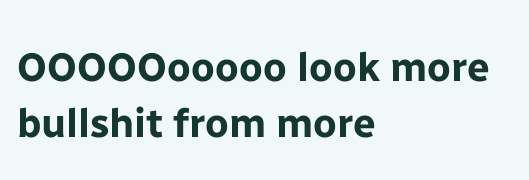OOOOOooooo look more bullshit from more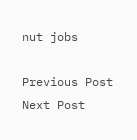nut jobs

Previous Post Next Post